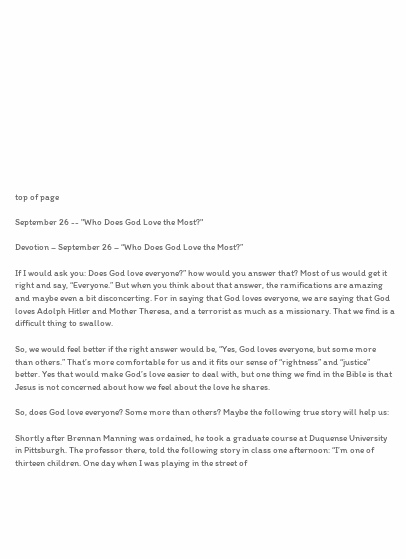top of page

September 26 -- "Who Does God Love the Most?"

Devotion – September 26 – “Who Does God Love the Most?”

If I would ask you: Does God love everyone?” how would you answer that? Most of us would get it right and say, “Everyone.” But when you think about that answer, the ramifications are amazing and maybe even a bit disconcerting. For in saying that God loves everyone, we are saying that God loves Adolph Hitler and Mother Theresa, and a terrorist as much as a missionary. That we find is a difficult thing to swallow.

So, we would feel better if the right answer would be, “Yes, God loves everyone, but some more than others.” That’s more comfortable for us and it fits our sense of “rightness” and “justice” better. Yes that would make God’s love easier to deal with, but one thing we find in the Bible is that Jesus is not concerned about how we feel about the love he shares.

So, does God love everyone? Some more than others? Maybe the following true story will help us:

Shortly after Brennan Manning was ordained, he took a graduate course at Duquense University in Pittsburgh. The professor there, told the following story in class one afternoon: “I’m one of thirteen children. One day when I was playing in the street of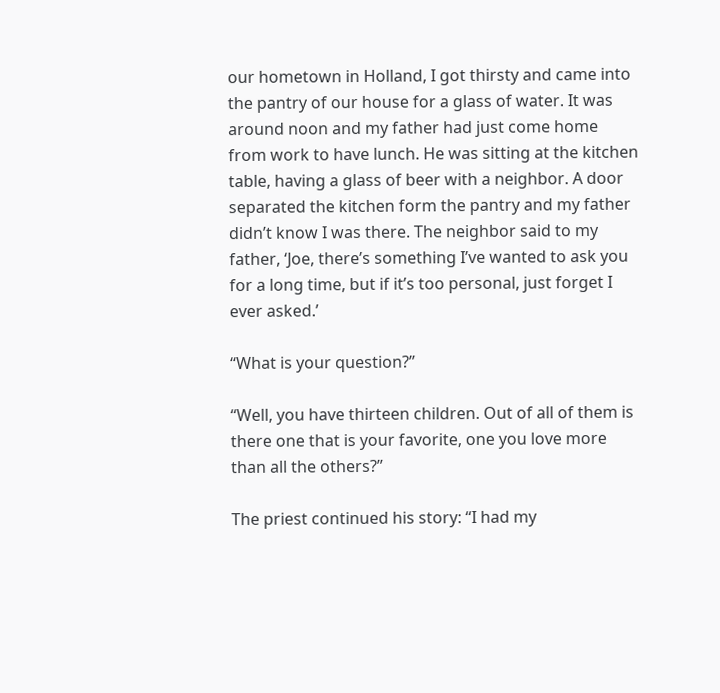our hometown in Holland, I got thirsty and came into the pantry of our house for a glass of water. It was around noon and my father had just come home from work to have lunch. He was sitting at the kitchen table, having a glass of beer with a neighbor. A door separated the kitchen form the pantry and my father didn’t know I was there. The neighbor said to my father, ‘Joe, there’s something I’ve wanted to ask you for a long time, but if it’s too personal, just forget I ever asked.’

“What is your question?”

“Well, you have thirteen children. Out of all of them is there one that is your favorite, one you love more than all the others?”

The priest continued his story: “I had my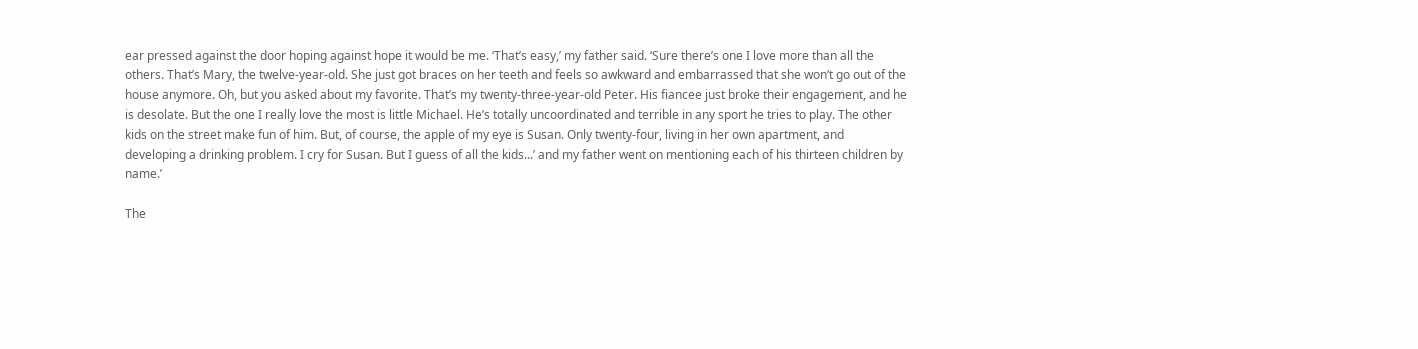ear pressed against the door hoping against hope it would be me. ‘That’s easy,’ my father said. ‘Sure there’s one I love more than all the others. That’s Mary, the twelve-year-old. She just got braces on her teeth and feels so awkward and embarrassed that she won’t go out of the house anymore. Oh, but you asked about my favorite. That’s my twenty-three-year-old Peter. His fiancee just broke their engagement, and he is desolate. But the one I really love the most is little Michael. He’s totally uncoordinated and terrible in any sport he tries to play. The other kids on the street make fun of him. But, of course, the apple of my eye is Susan. Only twenty-four, living in her own apartment, and developing a drinking problem. I cry for Susan. But I guess of all the kids...’ and my father went on mentioning each of his thirteen children by name.’

The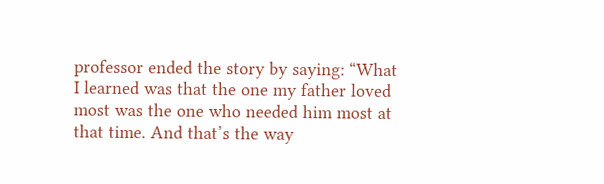professor ended the story by saying: “What I learned was that the one my father loved most was the one who needed him most at that time. And that’s the way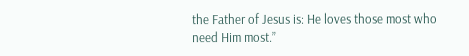the Father of Jesus is: He loves those most who need Him most.”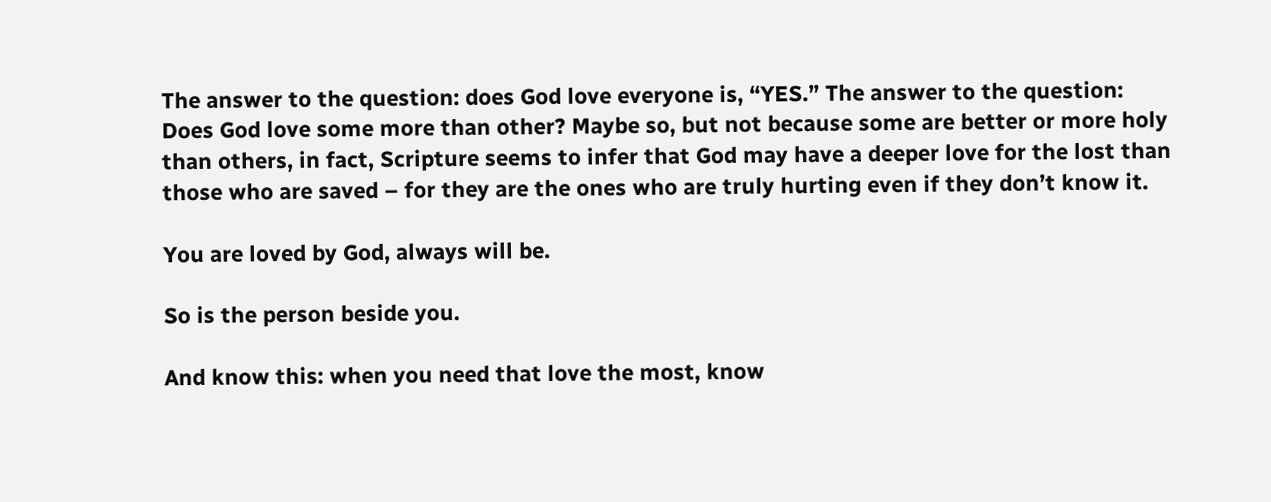The answer to the question: does God love everyone is, “YES.” The answer to the question: Does God love some more than other? Maybe so, but not because some are better or more holy than others, in fact, Scripture seems to infer that God may have a deeper love for the lost than those who are saved – for they are the ones who are truly hurting even if they don’t know it.

You are loved by God, always will be.

So is the person beside you.

And know this: when you need that love the most, know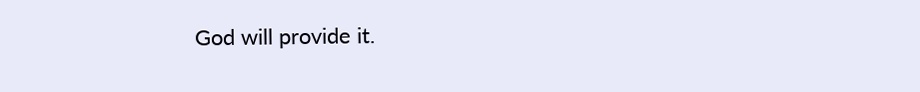God will provide it.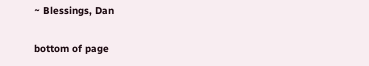~ Blessings, Dan

bottom of page